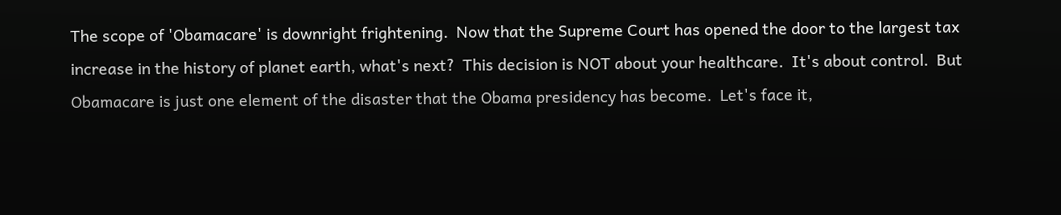The scope of 'Obamacare' is downright frightening.  Now that the Supreme Court has opened the door to the largest tax increase in the history of planet earth, what's next?  This decision is NOT about your healthcare.  It's about control.  But Obamacare is just one element of the disaster that the Obama presidency has become.  Let's face it,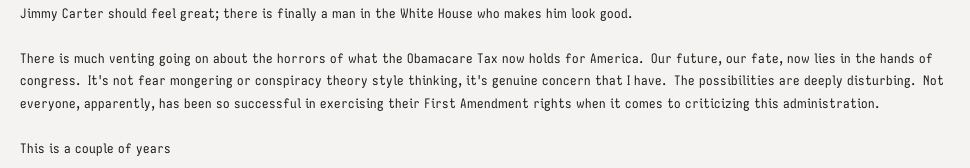Jimmy Carter should feel great; there is finally a man in the White House who makes him look good.

There is much venting going on about the horrors of what the Obamacare Tax now holds for America.  Our future, our fate, now lies in the hands of congress.  It's not fear mongering or conspiracy theory style thinking, it's genuine concern that I have.  The possibilities are deeply disturbing.  Not everyone, apparently, has been so successful in exercising their First Amendment rights when it comes to criticizing this administration.

This is a couple of years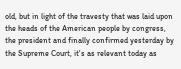old, but in light of the travesty that was laid upon the heads of the American people by congress, the president and finally confirmed yesterday by the Supreme Court, it's as relevant today as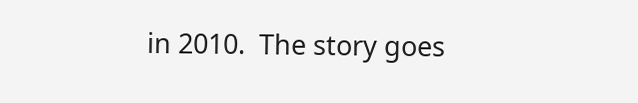in 2010.  The story goes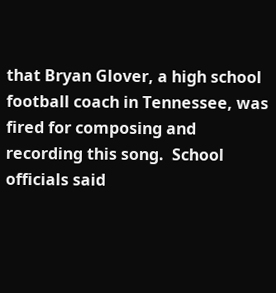that Bryan Glover, a high school football coach in Tennessee, was fired for composing and recording this song.  School officials said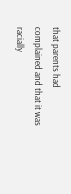that parents had complained and that it was racially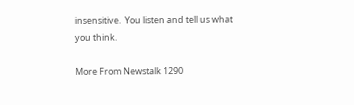insensitive.  You listen and tell us what you think.

More From Newstalk 1290